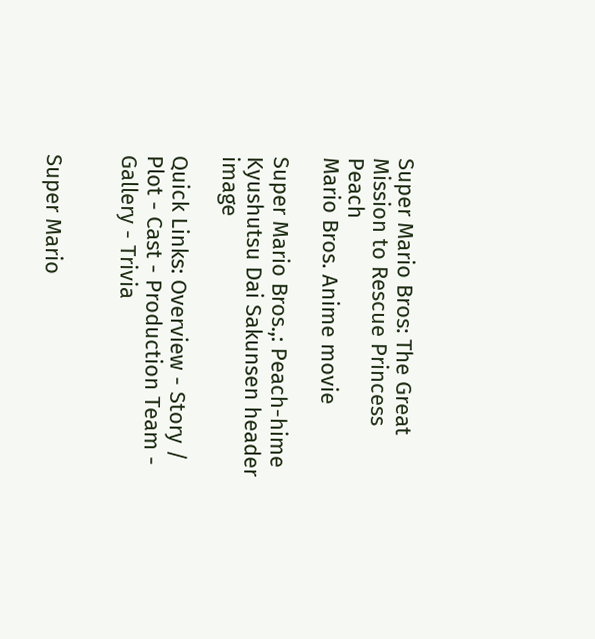Super Mario Bros: The Great Mission to Rescue Princess Peach
Mario Bros. Anime movie

Super Mario Bros.,: Peach-hime Kyushutsu Dai Sakunsen header image

Quick Links: Overview - Story / Plot - Cast - Production Team - Gallery - Trivia


Super Mario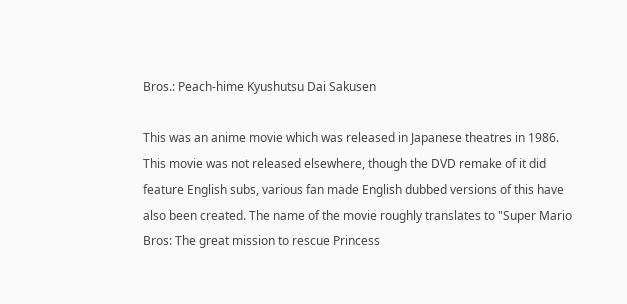Bros.: Peach-hime Kyushutsu Dai Sakusen

This was an anime movie which was released in Japanese theatres in 1986. This movie was not released elsewhere, though the DVD remake of it did feature English subs, various fan made English dubbed versions of this have also been created. The name of the movie roughly translates to "Super Mario Bros: The great mission to rescue Princess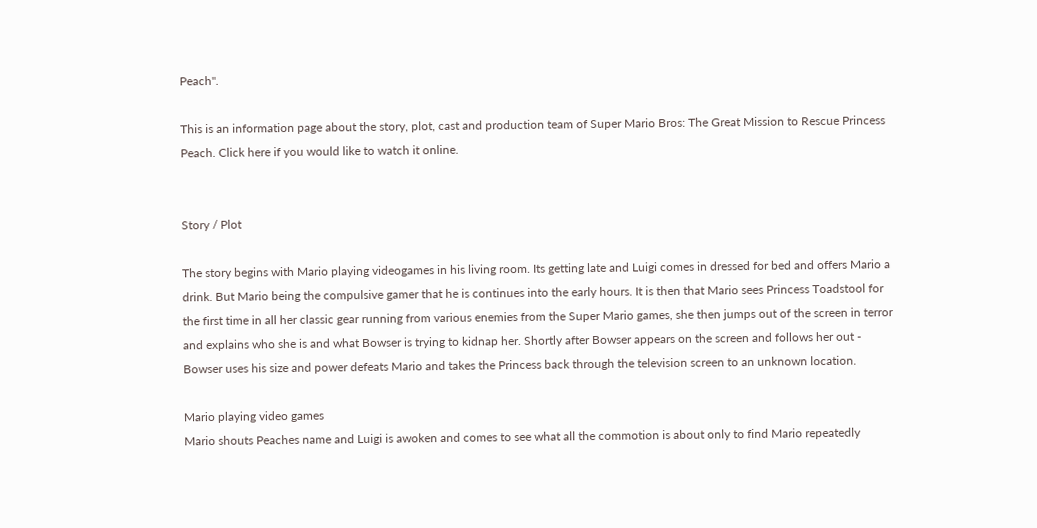Peach".

This is an information page about the story, plot, cast and production team of Super Mario Bros: The Great Mission to Rescue Princess Peach. Click here if you would like to watch it online.


Story / Plot

The story begins with Mario playing videogames in his living room. Its getting late and Luigi comes in dressed for bed and offers Mario a drink. But Mario being the compulsive gamer that he is continues into the early hours. It is then that Mario sees Princess Toadstool for the first time in all her classic gear running from various enemies from the Super Mario games, she then jumps out of the screen in terror and explains who she is and what Bowser is trying to kidnap her. Shortly after Bowser appears on the screen and follows her out - Bowser uses his size and power defeats Mario and takes the Princess back through the television screen to an unknown location.

Mario playing video games
Mario shouts Peaches name and Luigi is awoken and comes to see what all the commotion is about only to find Mario repeatedly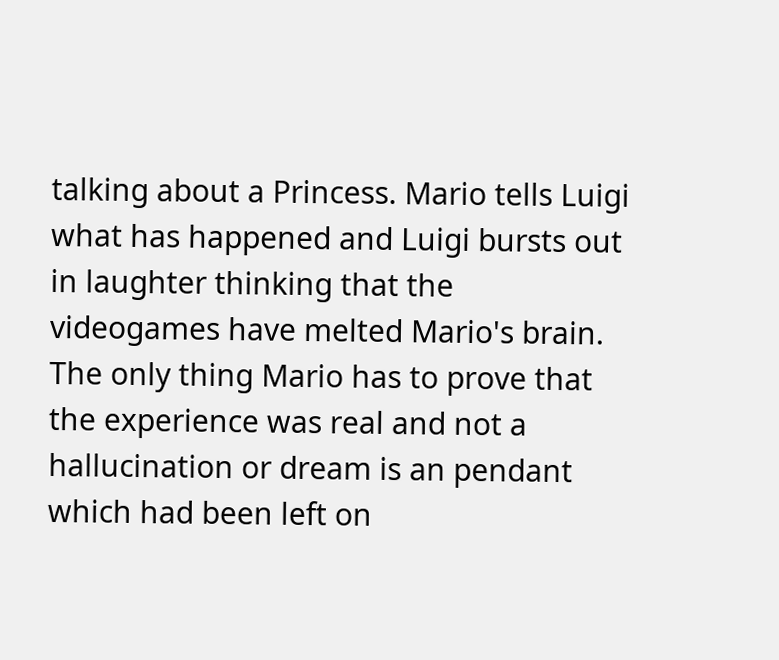talking about a Princess. Mario tells Luigi what has happened and Luigi bursts out in laughter thinking that the videogames have melted Mario's brain. The only thing Mario has to prove that the experience was real and not a hallucination or dream is an pendant which had been left on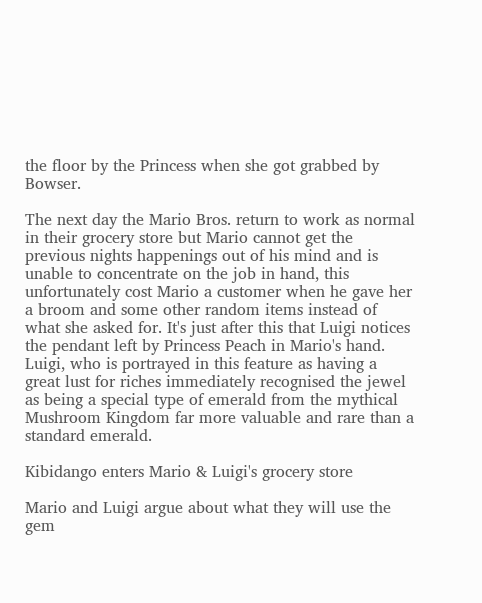the floor by the Princess when she got grabbed by Bowser.

The next day the Mario Bros. return to work as normal in their grocery store but Mario cannot get the previous nights happenings out of his mind and is unable to concentrate on the job in hand, this unfortunately cost Mario a customer when he gave her a broom and some other random items instead of what she asked for. It's just after this that Luigi notices the pendant left by Princess Peach in Mario's hand. Luigi, who is portrayed in this feature as having a great lust for riches immediately recognised the jewel as being a special type of emerald from the mythical Mushroom Kingdom far more valuable and rare than a standard emerald.

Kibidango enters Mario & Luigi's grocery store

Mario and Luigi argue about what they will use the gem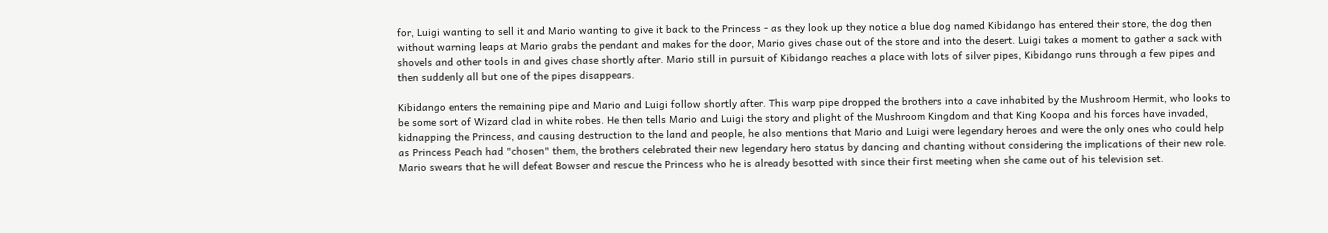for, Luigi wanting to sell it and Mario wanting to give it back to the Princess - as they look up they notice a blue dog named Kibidango has entered their store, the dog then without warning leaps at Mario grabs the pendant and makes for the door, Mario gives chase out of the store and into the desert. Luigi takes a moment to gather a sack with shovels and other tools in and gives chase shortly after. Mario still in pursuit of Kibidango reaches a place with lots of silver pipes, Kibidango runs through a few pipes and then suddenly all but one of the pipes disappears.

Kibidango enters the remaining pipe and Mario and Luigi follow shortly after. This warp pipe dropped the brothers into a cave inhabited by the Mushroom Hermit, who looks to be some sort of Wizard clad in white robes. He then tells Mario and Luigi the story and plight of the Mushroom Kingdom and that King Koopa and his forces have invaded, kidnapping the Princess, and causing destruction to the land and people, he also mentions that Mario and Luigi were legendary heroes and were the only ones who could help as Princess Peach had "chosen" them, the brothers celebrated their new legendary hero status by dancing and chanting without considering the implications of their new role. Mario swears that he will defeat Bowser and rescue the Princess who he is already besotted with since their first meeting when she came out of his television set.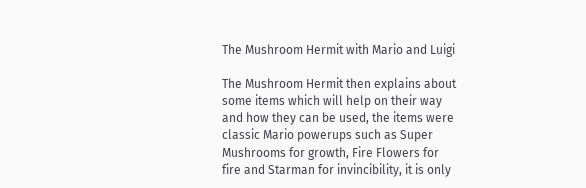The Mushroom Hermit with Mario and Luigi

The Mushroom Hermit then explains about some items which will help on their way and how they can be used, the items were classic Mario powerups such as Super Mushrooms for growth, Fire Flowers for fire and Starman for invincibility, it is only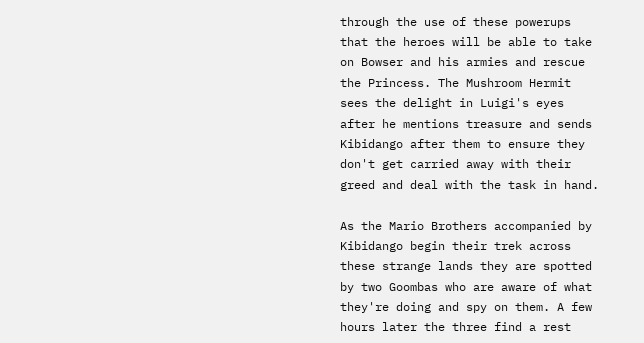through the use of these powerups that the heroes will be able to take on Bowser and his armies and rescue the Princess. The Mushroom Hermit sees the delight in Luigi's eyes after he mentions treasure and sends Kibidango after them to ensure they don't get carried away with their greed and deal with the task in hand.

As the Mario Brothers accompanied by Kibidango begin their trek across these strange lands they are spotted by two Goombas who are aware of what they're doing and spy on them. A few hours later the three find a rest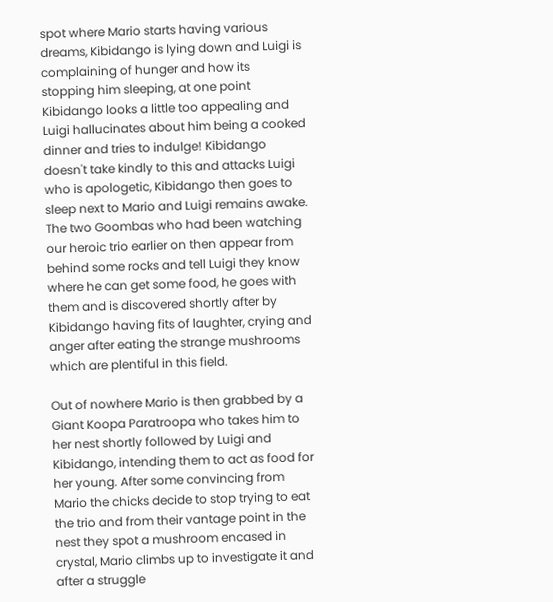spot where Mario starts having various dreams, Kibidango is lying down and Luigi is complaining of hunger and how its stopping him sleeping, at one point Kibidango looks a little too appealing and Luigi hallucinates about him being a cooked dinner and tries to indulge! Kibidango doesn't take kindly to this and attacks Luigi who is apologetic, Kibidango then goes to sleep next to Mario and Luigi remains awake. The two Goombas who had been watching our heroic trio earlier on then appear from behind some rocks and tell Luigi they know where he can get some food, he goes with them and is discovered shortly after by Kibidango having fits of laughter, crying and anger after eating the strange mushrooms which are plentiful in this field.

Out of nowhere Mario is then grabbed by a Giant Koopa Paratroopa who takes him to her nest shortly followed by Luigi and Kibidango, intending them to act as food for her young. After some convincing from Mario the chicks decide to stop trying to eat the trio and from their vantage point in the nest they spot a mushroom encased in crystal, Mario climbs up to investigate it and after a struggle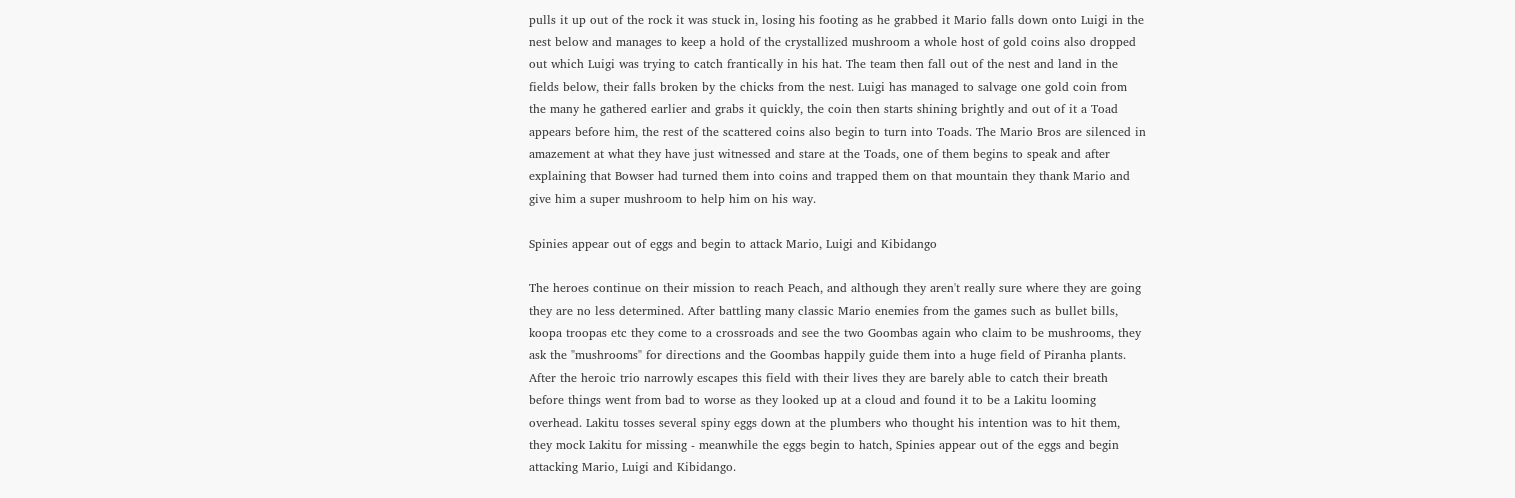pulls it up out of the rock it was stuck in, losing his footing as he grabbed it Mario falls down onto Luigi in the nest below and manages to keep a hold of the crystallized mushroom a whole host of gold coins also dropped out which Luigi was trying to catch frantically in his hat. The team then fall out of the nest and land in the fields below, their falls broken by the chicks from the nest. Luigi has managed to salvage one gold coin from the many he gathered earlier and grabs it quickly, the coin then starts shining brightly and out of it a Toad appears before him, the rest of the scattered coins also begin to turn into Toads. The Mario Bros are silenced in amazement at what they have just witnessed and stare at the Toads, one of them begins to speak and after explaining that Bowser had turned them into coins and trapped them on that mountain they thank Mario and give him a super mushroom to help him on his way.

Spinies appear out of eggs and begin to attack Mario, Luigi and Kibidango

The heroes continue on their mission to reach Peach, and although they aren't really sure where they are going they are no less determined. After battling many classic Mario enemies from the games such as bullet bills, koopa troopas etc they come to a crossroads and see the two Goombas again who claim to be mushrooms, they ask the "mushrooms" for directions and the Goombas happily guide them into a huge field of Piranha plants. After the heroic trio narrowly escapes this field with their lives they are barely able to catch their breath before things went from bad to worse as they looked up at a cloud and found it to be a Lakitu looming overhead. Lakitu tosses several spiny eggs down at the plumbers who thought his intention was to hit them, they mock Lakitu for missing - meanwhile the eggs begin to hatch, Spinies appear out of the eggs and begin attacking Mario, Luigi and Kibidango.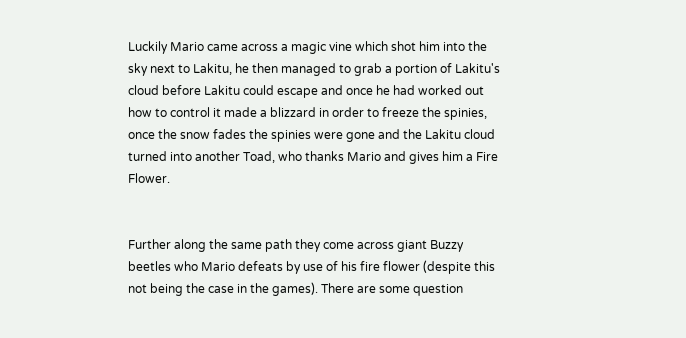Luckily Mario came across a magic vine which shot him into the sky next to Lakitu, he then managed to grab a portion of Lakitu's cloud before Lakitu could escape and once he had worked out how to control it made a blizzard in order to freeze the spinies, once the snow fades the spinies were gone and the Lakitu cloud turned into another Toad, who thanks Mario and gives him a Fire Flower.


Further along the same path they come across giant Buzzy beetles who Mario defeats by use of his fire flower (despite this not being the case in the games). There are some question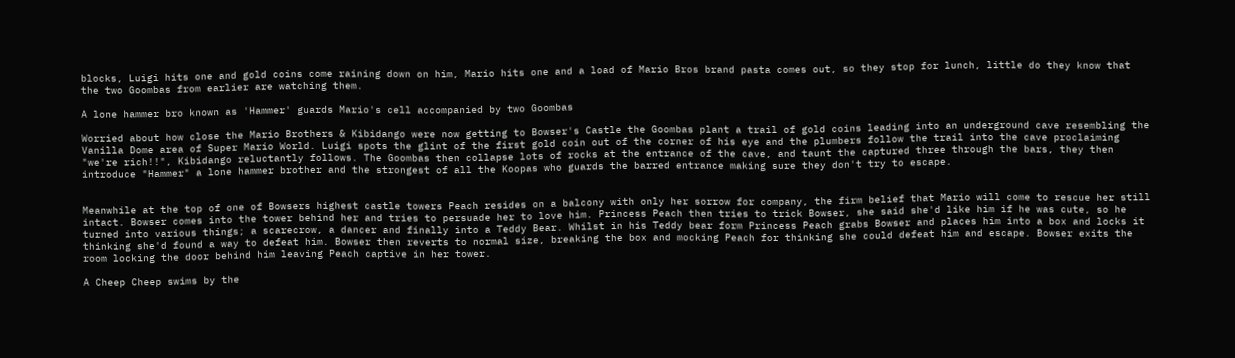blocks, Luigi hits one and gold coins come raining down on him, Mario hits one and a load of Mario Bros brand pasta comes out, so they stop for lunch, little do they know that the two Goombas from earlier are watching them.

A lone hammer bro known as 'Hammer' guards Mario's cell accompanied by two Goombas

Worried about how close the Mario Brothers & Kibidango were now getting to Bowser's Castle the Goombas plant a trail of gold coins leading into an underground cave resembling the Vanilla Dome area of Super Mario World. Luigi spots the glint of the first gold coin out of the corner of his eye and the plumbers follow the trail into the cave proclaiming "we're rich!!", Kibidango reluctantly follows. The Goombas then collapse lots of rocks at the entrance of the cave, and taunt the captured three through the bars, they then introduce "Hammer" a lone hammer brother and the strongest of all the Koopas who guards the barred entrance making sure they don't try to escape.


Meanwhile at the top of one of Bowsers highest castle towers Peach resides on a balcony with only her sorrow for company, the firm belief that Mario will come to rescue her still intact. Bowser comes into the tower behind her and tries to persuade her to love him. Princess Peach then tries to trick Bowser, she said she'd like him if he was cute, so he turned into various things; a scarecrow, a dancer and finally into a Teddy Bear. Whilst in his Teddy bear form Princess Peach grabs Bowser and places him into a box and locks it thinking she'd found a way to defeat him. Bowser then reverts to normal size, breaking the box and mocking Peach for thinking she could defeat him and escape. Bowser exits the room locking the door behind him leaving Peach captive in her tower.

A Cheep Cheep swims by the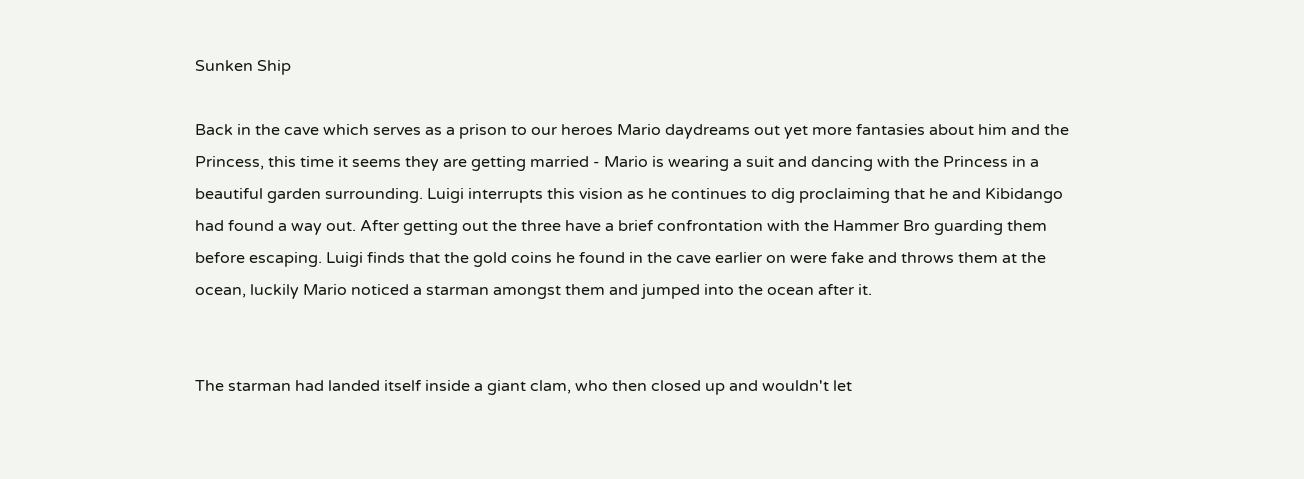Sunken Ship

Back in the cave which serves as a prison to our heroes Mario daydreams out yet more fantasies about him and the Princess, this time it seems they are getting married - Mario is wearing a suit and dancing with the Princess in a beautiful garden surrounding. Luigi interrupts this vision as he continues to dig proclaiming that he and Kibidango had found a way out. After getting out the three have a brief confrontation with the Hammer Bro guarding them before escaping. Luigi finds that the gold coins he found in the cave earlier on were fake and throws them at the ocean, luckily Mario noticed a starman amongst them and jumped into the ocean after it.


The starman had landed itself inside a giant clam, who then closed up and wouldn't let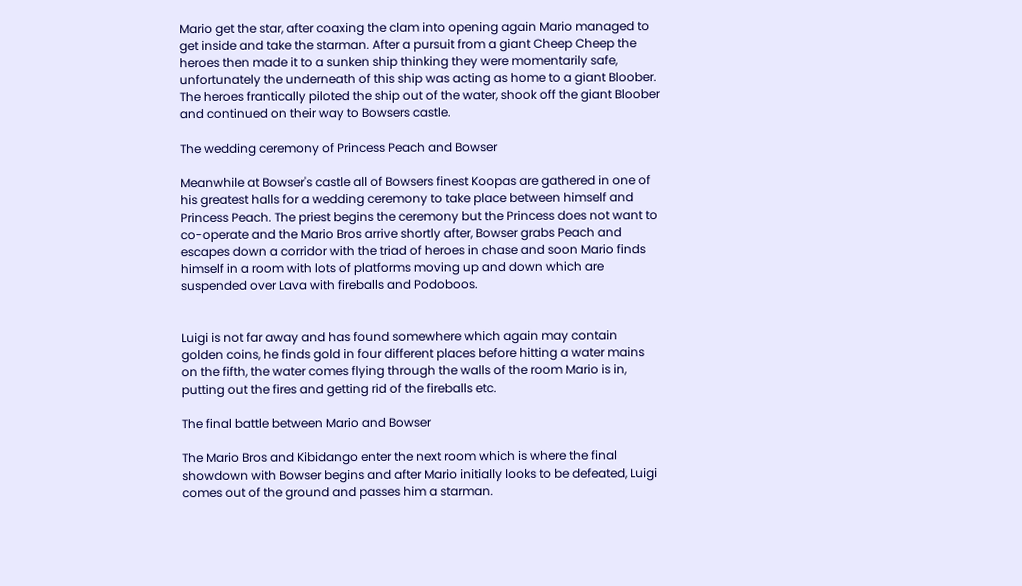Mario get the star, after coaxing the clam into opening again Mario managed to get inside and take the starman. After a pursuit from a giant Cheep Cheep the heroes then made it to a sunken ship thinking they were momentarily safe, unfortunately the underneath of this ship was acting as home to a giant Bloober. The heroes frantically piloted the ship out of the water, shook off the giant Bloober and continued on their way to Bowsers castle.

The wedding ceremony of Princess Peach and Bowser

Meanwhile at Bowser's castle all of Bowsers finest Koopas are gathered in one of his greatest halls for a wedding ceremony to take place between himself and Princess Peach. The priest begins the ceremony but the Princess does not want to co-operate and the Mario Bros arrive shortly after, Bowser grabs Peach and escapes down a corridor with the triad of heroes in chase and soon Mario finds himself in a room with lots of platforms moving up and down which are suspended over Lava with fireballs and Podoboos.


Luigi is not far away and has found somewhere which again may contain golden coins, he finds gold in four different places before hitting a water mains on the fifth, the water comes flying through the walls of the room Mario is in, putting out the fires and getting rid of the fireballs etc.

The final battle between Mario and Bowser

The Mario Bros and Kibidango enter the next room which is where the final showdown with Bowser begins and after Mario initially looks to be defeated, Luigi comes out of the ground and passes him a starman.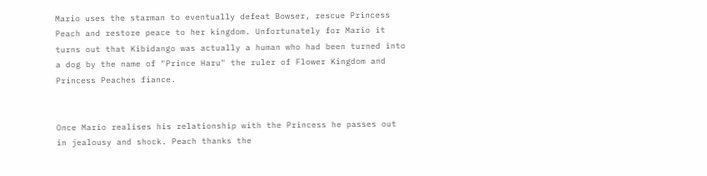Mario uses the starman to eventually defeat Bowser, rescue Princess Peach and restore peace to her kingdom. Unfortunately for Mario it turns out that Kibidango was actually a human who had been turned into a dog by the name of "Prince Haru" the ruler of Flower Kingdom and Princess Peaches fiance.


Once Mario realises his relationship with the Princess he passes out in jealousy and shock. Peach thanks the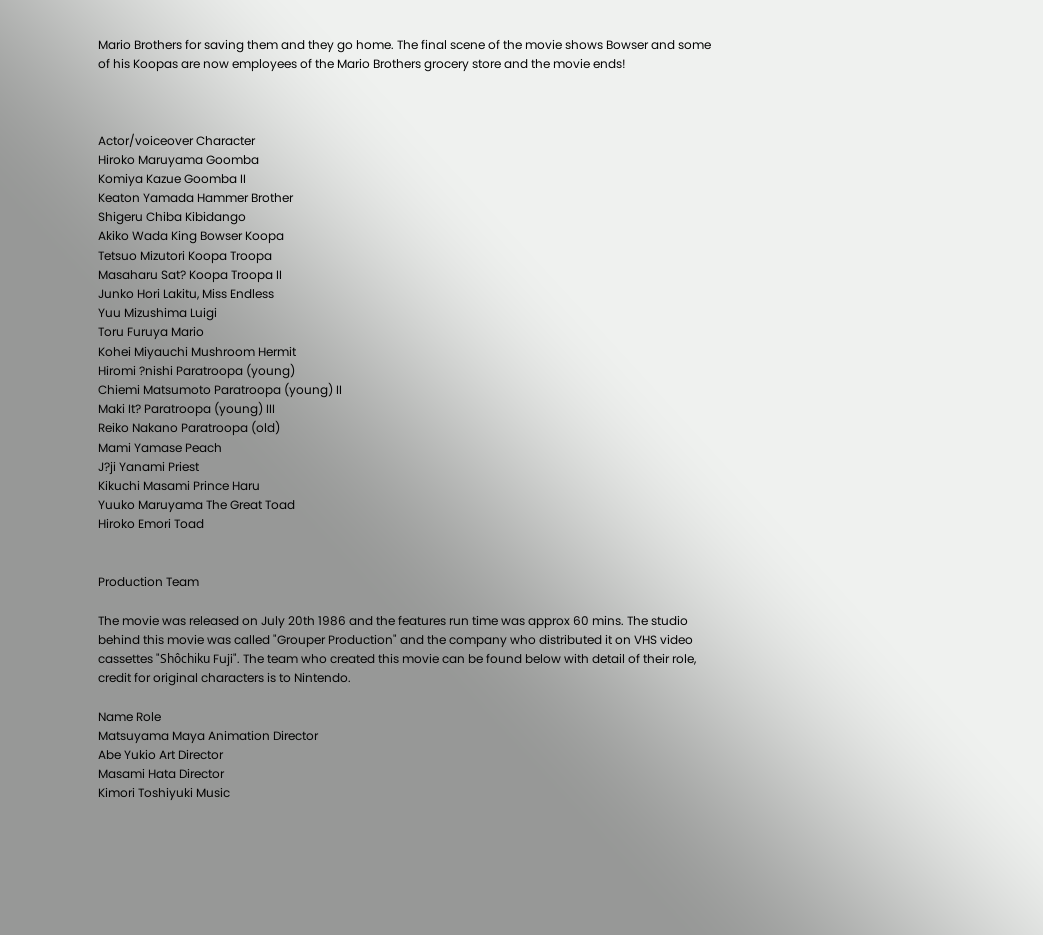Mario Brothers for saving them and they go home. The final scene of the movie shows Bowser and some of his Koopas are now employees of the Mario Brothers grocery store and the movie ends!



Actor/voiceover Character
Hiroko Maruyama Goomba
Komiya Kazue Goomba II
Keaton Yamada Hammer Brother
Shigeru Chiba Kibidango
Akiko Wada King Bowser Koopa
Tetsuo Mizutori Koopa Troopa
Masaharu Sat? Koopa Troopa II
Junko Hori Lakitu, Miss Endless
Yuu Mizushima Luigi
Toru Furuya Mario
Kohei Miyauchi Mushroom Hermit
Hiromi ?nishi Paratroopa (young)
Chiemi Matsumoto Paratroopa (young) II
Maki It? Paratroopa (young) III
Reiko Nakano Paratroopa (old)
Mami Yamase Peach
J?ji Yanami Priest
Kikuchi Masami Prince Haru
Yuuko Maruyama The Great Toad
Hiroko Emori Toad


Production Team

The movie was released on July 20th 1986 and the features run time was approx 60 mins. The studio behind this movie was called "Grouper Production" and the company who distributed it on VHS video cassettes "Shôchiku Fuji". The team who created this movie can be found below with detail of their role, credit for original characters is to Nintendo.

Name Role
Matsuyama Maya Animation Director
Abe Yukio Art Director
Masami Hata Director
Kimori Toshiyuki Music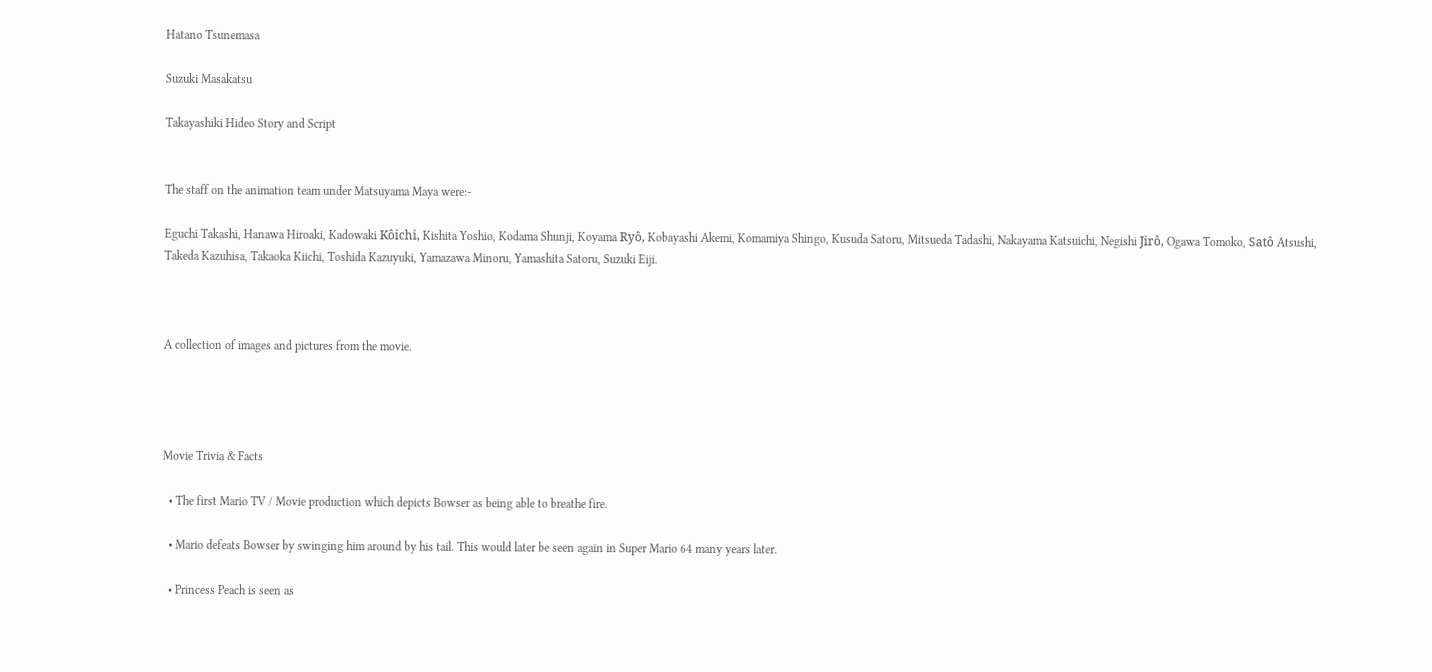Hatano Tsunemasa

Suzuki Masakatsu

Takayashiki Hideo Story and Script


The staff on the animation team under Matsuyama Maya were:-

Eguchi Takashi, Hanawa Hiroaki, Kadowaki Kôichi, Kishita Yoshio, Kodama Shunji, Koyama Ryô, Kobayashi Akemi, Komamiya Shingo, Kusuda Satoru, Mitsueda Tadashi, Nakayama Katsuichi, Negishi Jirô, Ogawa Tomoko, Satô Atsushi, Takeda Kazuhisa, Takaoka Kiichi, Toshida Kazuyuki, Yamazawa Minoru, Yamashita Satoru, Suzuki Eiji.



A collection of images and pictures from the movie.




Movie Trivia & Facts

  • The first Mario TV / Movie production which depicts Bowser as being able to breathe fire.

  • Mario defeats Bowser by swinging him around by his tail. This would later be seen again in Super Mario 64 many years later.

  • Princess Peach is seen as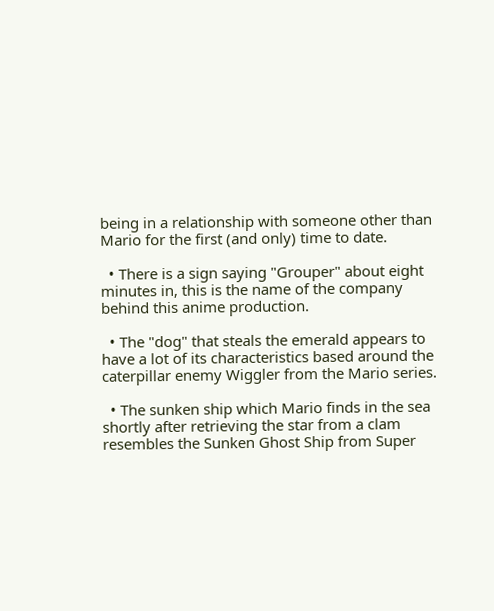being in a relationship with someone other than Mario for the first (and only) time to date.

  • There is a sign saying "Grouper" about eight minutes in, this is the name of the company behind this anime production.

  • The "dog" that steals the emerald appears to have a lot of its characteristics based around the caterpillar enemy Wiggler from the Mario series.

  • The sunken ship which Mario finds in the sea shortly after retrieving the star from a clam resembles the Sunken Ghost Ship from Super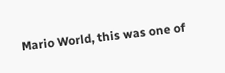Mario World, this was one of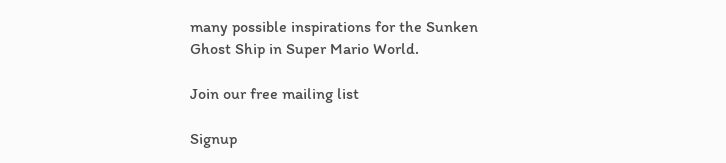many possible inspirations for the Sunken Ghost Ship in Super Mario World.

Join our free mailing list

Signup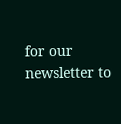for our newsletter to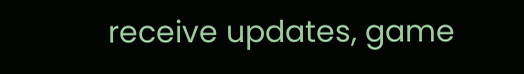receive updates, game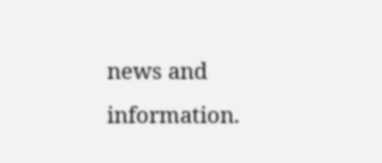news and information.